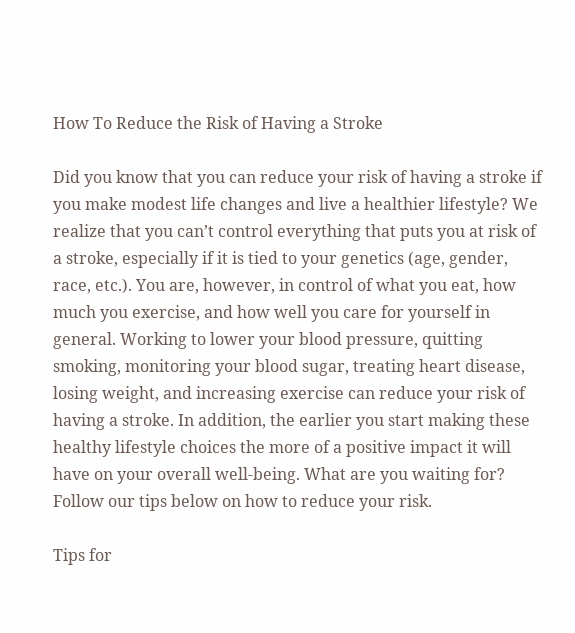How To Reduce the Risk of Having a Stroke

Did you know that you can reduce your risk of having a stroke if you make modest life changes and live a healthier lifestyle? We realize that you can’t control everything that puts you at risk of a stroke, especially if it is tied to your genetics (age, gender, race, etc.). You are, however, in control of what you eat, how much you exercise, and how well you care for yourself in general. Working to lower your blood pressure, quitting smoking, monitoring your blood sugar, treating heart disease, losing weight, and increasing exercise can reduce your risk of having a stroke. In addition, the earlier you start making these healthy lifestyle choices the more of a positive impact it will have on your overall well-being. What are you waiting for? Follow our tips below on how to reduce your risk.

Tips for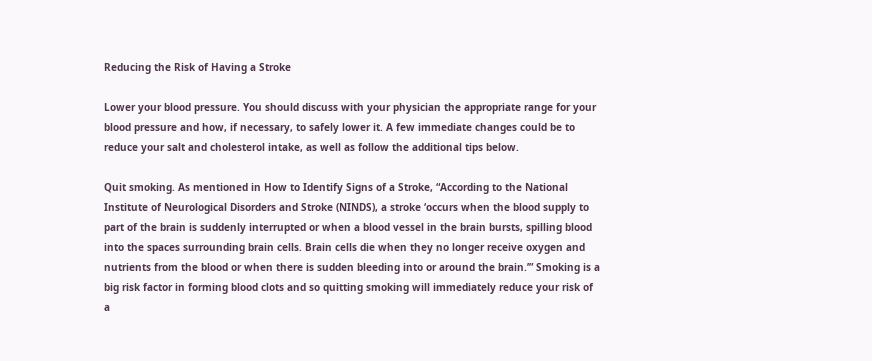Reducing the Risk of Having a Stroke

Lower your blood pressure. You should discuss with your physician the appropriate range for your blood pressure and how, if necessary, to safely lower it. A few immediate changes could be to reduce your salt and cholesterol intake, as well as follow the additional tips below.

Quit smoking. As mentioned in How to Identify Signs of a Stroke, “According to the National Institute of Neurological Disorders and Stroke (NINDS), a stroke ‘occurs when the blood supply to part of the brain is suddenly interrupted or when a blood vessel in the brain bursts, spilling blood into the spaces surrounding brain cells. Brain cells die when they no longer receive oxygen and nutrients from the blood or when there is sudden bleeding into or around the brain.’” Smoking is a big risk factor in forming blood clots and so quitting smoking will immediately reduce your risk of a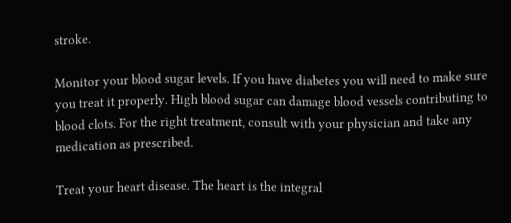stroke.

Monitor your blood sugar levels. If you have diabetes you will need to make sure you treat it properly. High blood sugar can damage blood vessels contributing to blood clots. For the right treatment, consult with your physician and take any medication as prescribed.

Treat your heart disease. The heart is the integral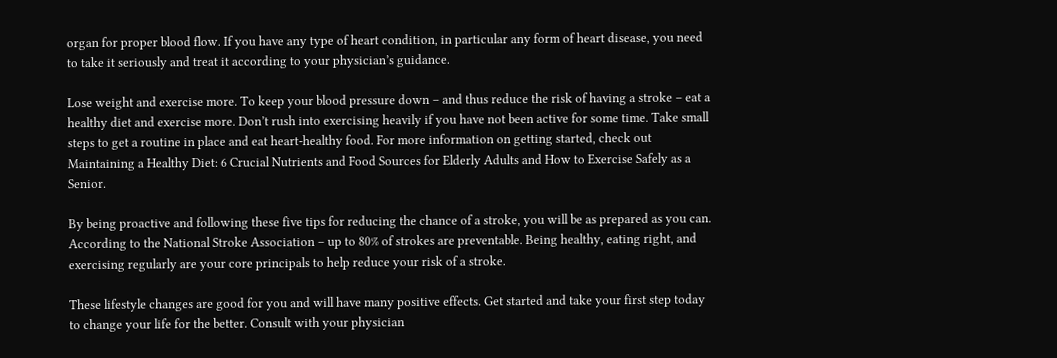organ for proper blood flow. If you have any type of heart condition, in particular any form of heart disease, you need to take it seriously and treat it according to your physician’s guidance.

Lose weight and exercise more. To keep your blood pressure down – and thus reduce the risk of having a stroke – eat a healthy diet and exercise more. Don’t rush into exercising heavily if you have not been active for some time. Take small steps to get a routine in place and eat heart-healthy food. For more information on getting started, check out Maintaining a Healthy Diet: 6 Crucial Nutrients and Food Sources for Elderly Adults and How to Exercise Safely as a Senior.

By being proactive and following these five tips for reducing the chance of a stroke, you will be as prepared as you can. According to the National Stroke Association – up to 80% of strokes are preventable. Being healthy, eating right, and exercising regularly are your core principals to help reduce your risk of a stroke.

These lifestyle changes are good for you and will have many positive effects. Get started and take your first step today to change your life for the better. Consult with your physician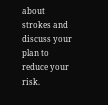about strokes and discuss your plan to reduce your risk.